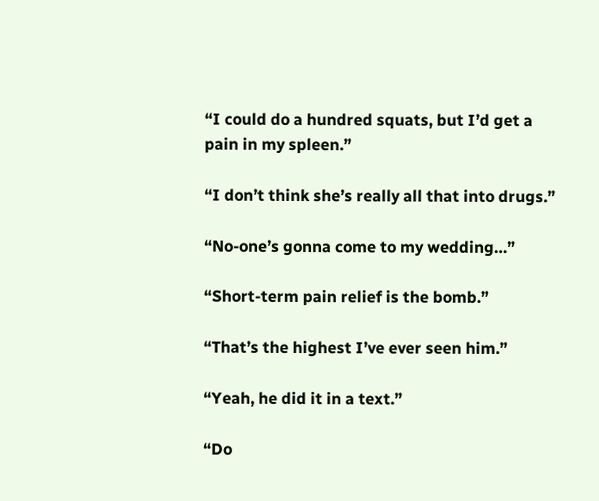“I could do a hundred squats, but I’d get a pain in my spleen.”

“I don’t think she’s really all that into drugs.”

“No-one’s gonna come to my wedding…”

“Short-term pain relief is the bomb.”

“That’s the highest I’ve ever seen him.”

“Yeah, he did it in a text.”

“Do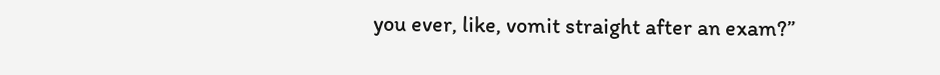you ever, like, vomit straight after an exam?”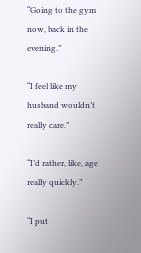“Going to the gym now, back in the evening.”

“I feel like my husband wouldn’t really care.”

“I’d rather, like, age really quickly.”

“I put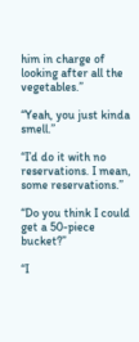him in charge of looking after all the vegetables.”

“Yeah, you just kinda smell.”

“I’d do it with no reservations. I mean, some reservations.”

“Do you think I could get a 50-piece bucket?”

“I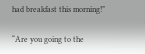had breakfast this morning!”

“Are you going to the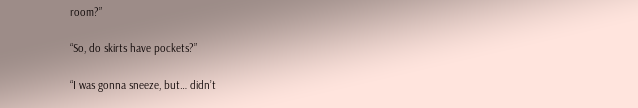room?”

“So, do skirts have pockets?”

“I was gonna sneeze, but… didn’t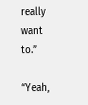really want to.”

“Yeah,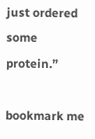just ordered some protein.”

bookmark me